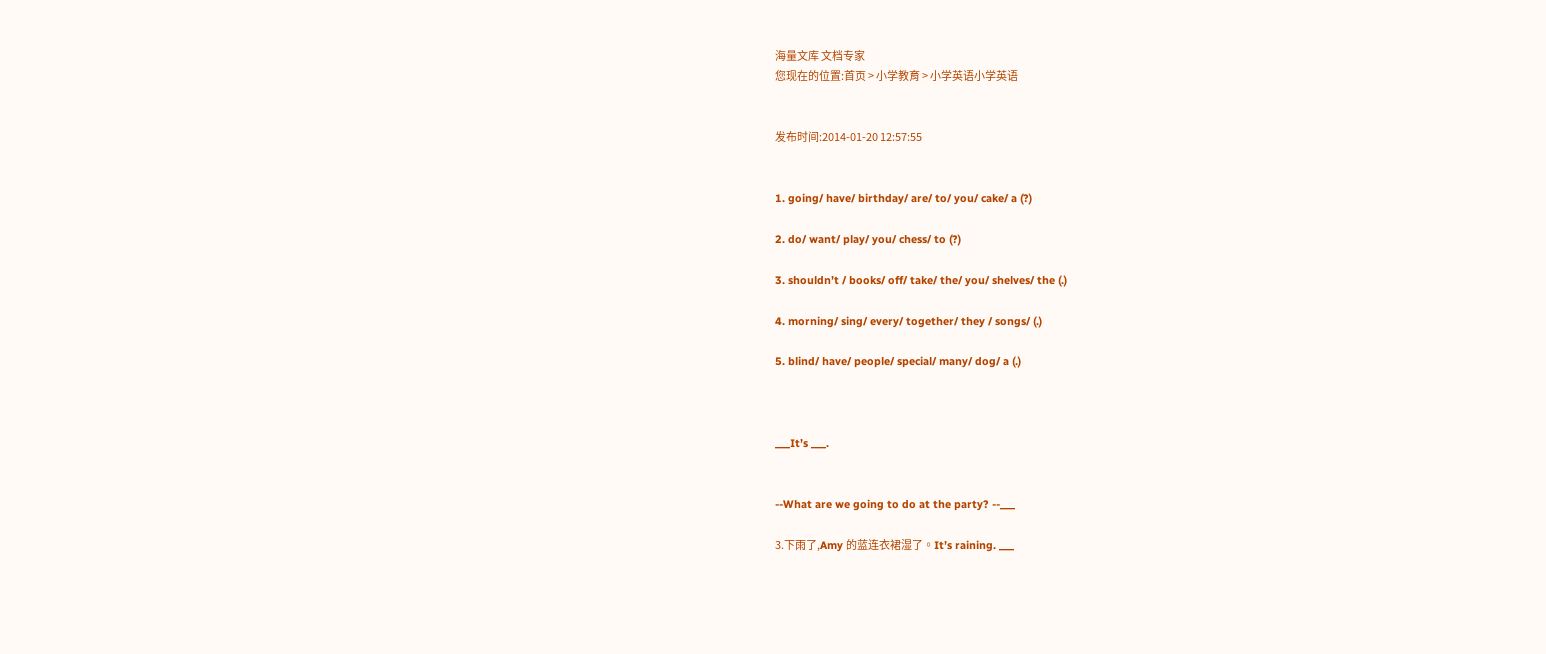海量文库 文档专家
您现在的位置:首页 > 小学教育 > 小学英语小学英语


发布时间:2014-01-20 12:57:55


1. going/ have/ birthday/ are/ to/ you/ cake/ a (?)

2. do/ want/ play/ you/ chess/ to (?)

3. shouldn’t / books/ off/ take/ the/ you/ shelves/ the (.)

4. morning/ sing/ every/ together/ they / songs/ (.)

5. blind/ have/ people/ special/ many/ dog/ a (.)



___It’s ___.


--What are we going to do at the party? --___

3.下雨了,Amy 的蓝连衣裙湿了。It’s raining. ___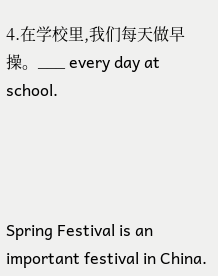4.在学校里,我们每天做早操。___ every day at school.




Spring Festival is an important festival in China.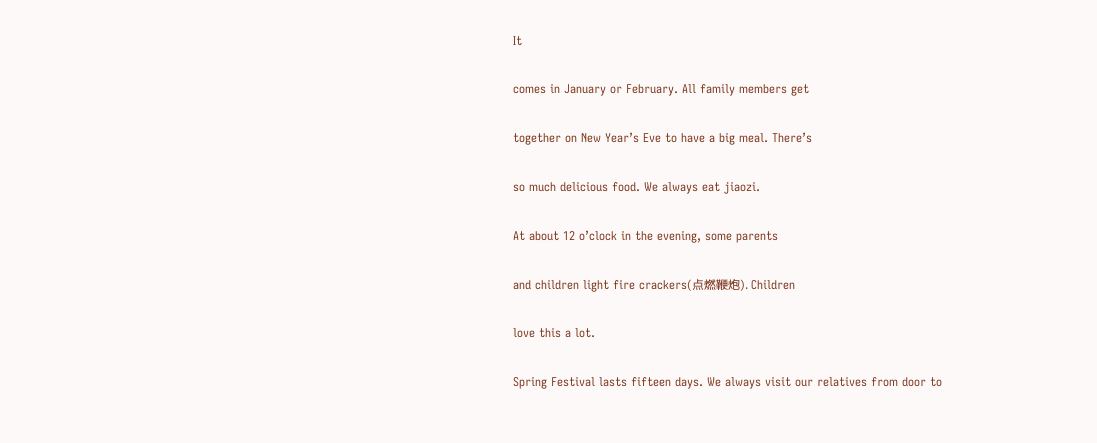It

comes in January or February. All family members get

together on New Year’s Eve to have a big meal. There’s

so much delicious food. We always eat jiaozi.

At about 12 o’clock in the evening, some parents

and children light fire crackers(点燃鞭炮). Children

love this a lot.

Spring Festival lasts fifteen days. We always visit our relatives from door to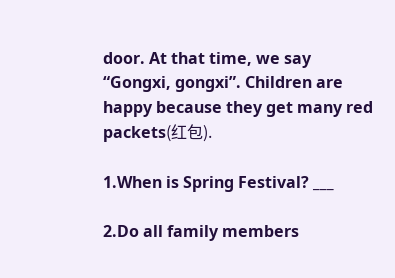door. At that time, we say “Gongxi, gongxi”. Children are happy because they get many red packets(红包).

1.When is Spring Festival? ___

2.Do all family members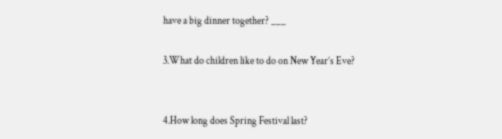have a big dinner together? ___

3.What do children like to do on New Year’s Eve?


4.How long does Spring Festival last?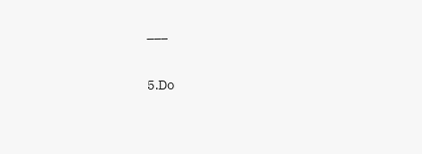___

5.Do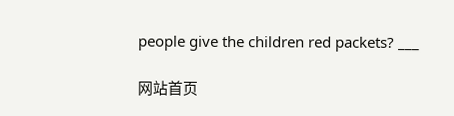people give the children red packets? ___

网站首页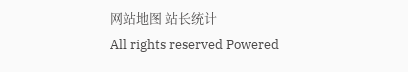网站地图 站长统计
All rights reserved Powered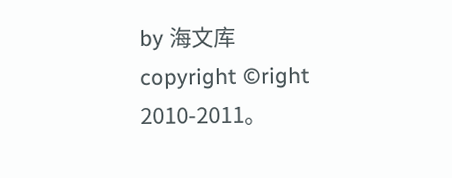by 海文库
copyright ©right 2010-2011。